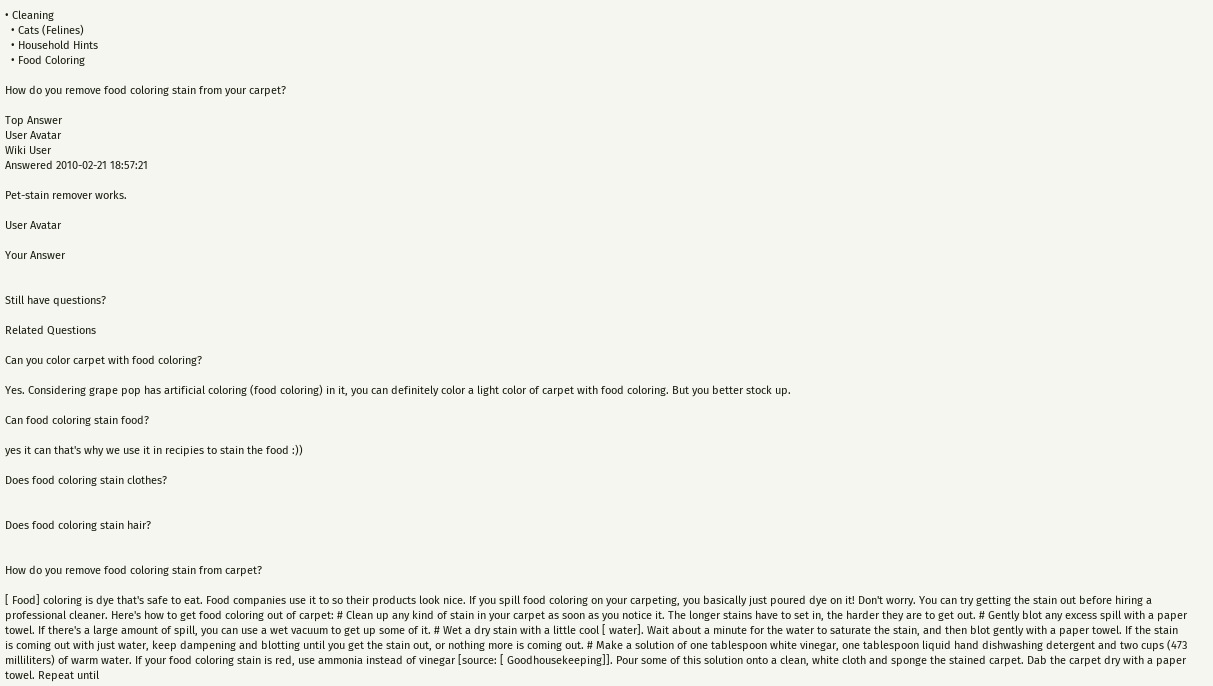• Cleaning
  • Cats (Felines)
  • Household Hints
  • Food Coloring

How do you remove food coloring stain from your carpet?

Top Answer
User Avatar
Wiki User
Answered 2010-02-21 18:57:21

Pet-stain remover works.

User Avatar

Your Answer


Still have questions?

Related Questions

Can you color carpet with food coloring?

Yes. Considering grape pop has artificial coloring (food coloring) in it, you can definitely color a light color of carpet with food coloring. But you better stock up.

Can food coloring stain food?

yes it can that's why we use it in recipies to stain the food :))

Does food coloring stain clothes?


Does food coloring stain hair?


How do you remove food coloring stain from carpet?

[ Food] coloring is dye that's safe to eat. Food companies use it to so their products look nice. If you spill food coloring on your carpeting, you basically just poured dye on it! Don't worry. You can try getting the stain out before hiring a professional cleaner. Here's how to get food coloring out of carpet: # Clean up any kind of stain in your carpet as soon as you notice it. The longer stains have to set in, the harder they are to get out. # Gently blot any excess spill with a paper towel. If there's a large amount of spill, you can use a wet vacuum to get up some of it. # Wet a dry stain with a little cool [ water]. Wait about a minute for the water to saturate the stain, and then blot gently with a paper towel. If the stain is coming out with just water, keep dampening and blotting until you get the stain out, or nothing more is coming out. # Make a solution of one tablespoon white vinegar, one tablespoon liquid hand dishwashing detergent and two cups (473 milliliters) of warm water. If your food coloring stain is red, use ammonia instead of vinegar [source: [ Goodhousekeeping]]. Pour some of this solution onto a clean, white cloth and sponge the stained carpet. Dab the carpet dry with a paper towel. Repeat until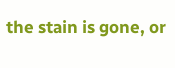the stain is gone, or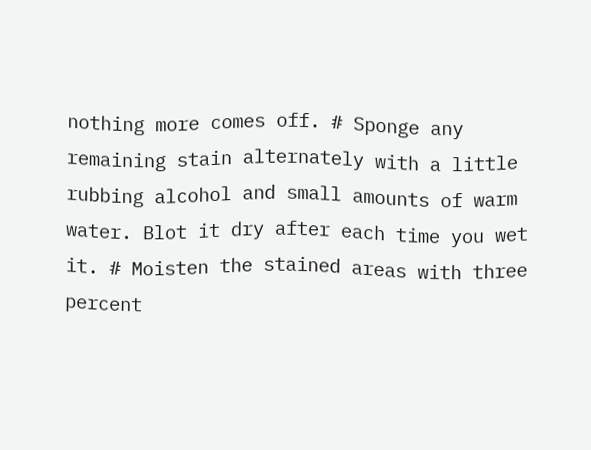nothing more comes off. # Sponge any remaining stain alternately with a little rubbing alcohol and small amounts of warm water. Blot it dry after each time you wet it. # Moisten the stained areas with three percent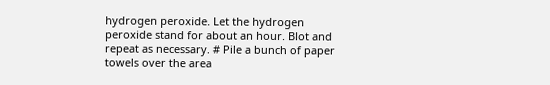hydrogen peroxide. Let the hydrogen peroxide stand for about an hour. Blot and repeat as necessary. # Pile a bunch of paper towels over the area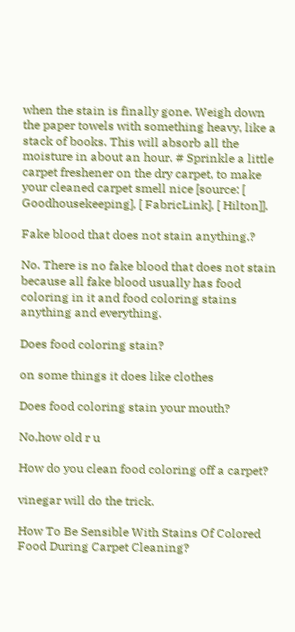when the stain is finally gone. Weigh down the paper towels with something heavy, like a stack of books. This will absorb all the moisture in about an hour. # Sprinkle a little carpet freshener on the dry carpet, to make your cleaned carpet smell nice [source: [ Goodhousekeeping], [ FabricLink], [ Hilton]].

Fake blood that does not stain anything.?

No. There is no fake blood that does not stain because all fake blood usually has food coloring in it and food coloring stains anything and everything.

Does food coloring stain?

on some things it does like clothes

Does food coloring stain your mouth?

No,how old r u

How do you clean food coloring off a carpet?

vinegar will do the trick.

How To Be Sensible With Stains Of Colored Food During Carpet Cleaning?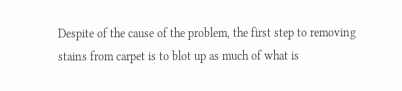Despite of the cause of the problem, the first step to removing stains from carpet is to blot up as much of what is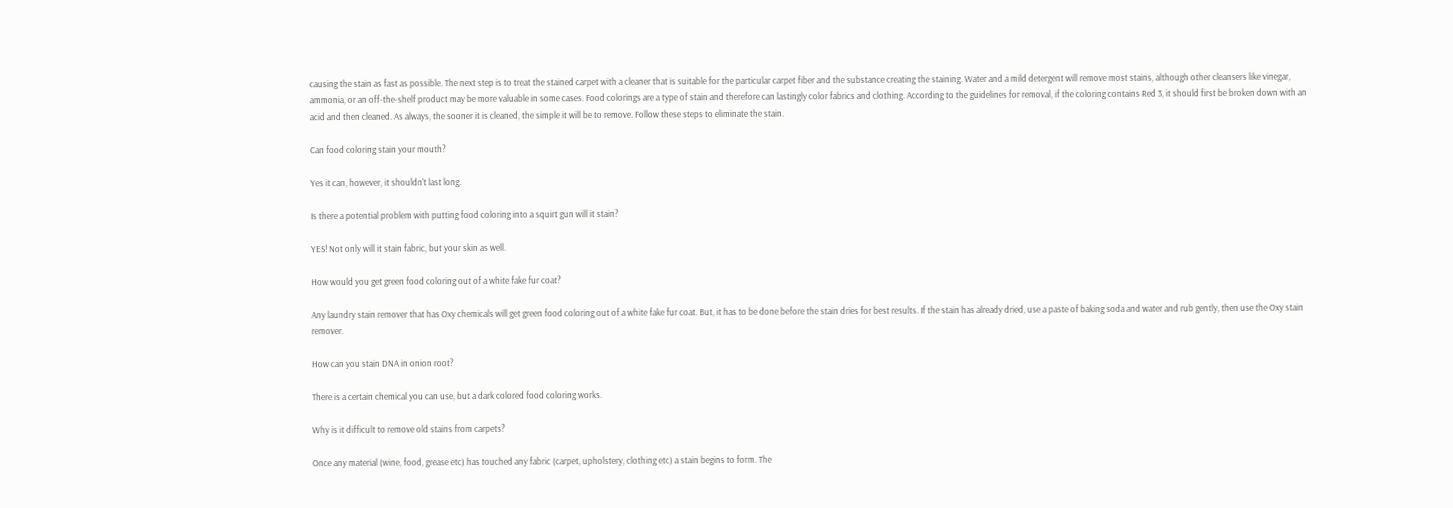causing the stain as fast as possible. The next step is to treat the stained carpet with a cleaner that is suitable for the particular carpet fiber and the substance creating the staining. Water and a mild detergent will remove most stains, although other cleansers like vinegar, ammonia, or an off-the-shelf product may be more valuable in some cases. Food colorings are a type of stain and therefore can lastingly color fabrics and clothing. According to the guidelines for removal, if the coloring contains Red 3, it should first be broken down with an acid and then cleaned. As always, the sooner it is cleaned, the simple it will be to remove. Follow these steps to eliminate the stain.

Can food coloring stain your mouth?

Yes it can, however, it shouldn't last long.

Is there a potential problem with putting food coloring into a squirt gun will it stain?

YES! Not only will it stain fabric, but your skin as well.

How would you get green food coloring out of a white fake fur coat?

Any laundry stain remover that has Oxy chemicals will get green food coloring out of a white fake fur coat. But, it has to be done before the stain dries for best results. If the stain has already dried, use a paste of baking soda and water and rub gently, then use the Oxy stain remover.

How can you stain DNA in onion root?

There is a certain chemical you can use, but a dark colored food coloring works.

Why is it difficult to remove old stains from carpets?

Once any material (wine, food, grease etc) has touched any fabric (carpet, upholstery, clothing etc) a stain begins to form. The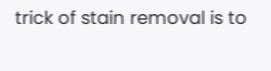trick of stain removal is to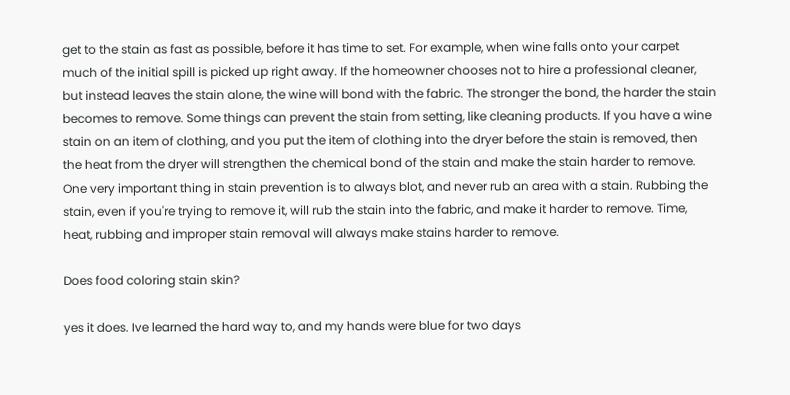get to the stain as fast as possible, before it has time to set. For example, when wine falls onto your carpet much of the initial spill is picked up right away. If the homeowner chooses not to hire a professional cleaner, but instead leaves the stain alone, the wine will bond with the fabric. The stronger the bond, the harder the stain becomes to remove. Some things can prevent the stain from setting, like cleaning products. If you have a wine stain on an item of clothing, and you put the item of clothing into the dryer before the stain is removed, then the heat from the dryer will strengthen the chemical bond of the stain and make the stain harder to remove. One very important thing in stain prevention is to always blot, and never rub an area with a stain. Rubbing the stain, even if you're trying to remove it, will rub the stain into the fabric, and make it harder to remove. Time, heat, rubbing and improper stain removal will always make stains harder to remove.

Does food coloring stain skin?

yes it does. Ive learned the hard way to, and my hands were blue for two days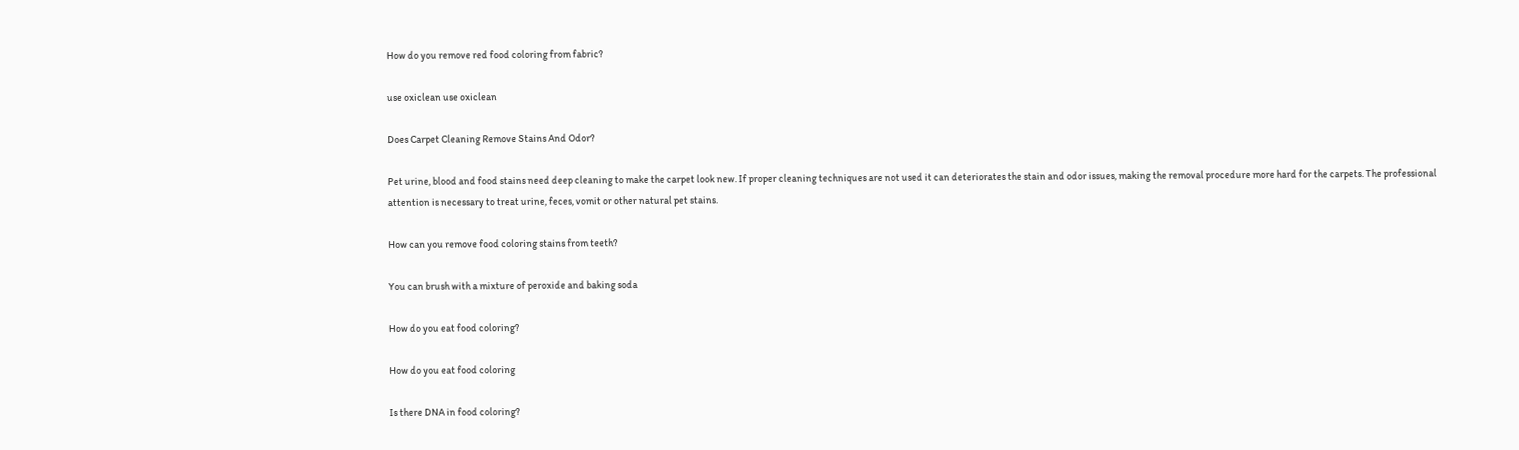How do you remove red food coloring from fabric?

use oxiclean use oxiclean

Does Carpet Cleaning Remove Stains And Odor?

Pet urine, blood and food stains need deep cleaning to make the carpet look new. If proper cleaning techniques are not used it can deteriorates the stain and odor issues, making the removal procedure more hard for the carpets. The professional attention is necessary to treat urine, feces, vomit or other natural pet stains.

How can you remove food coloring stains from teeth?

You can brush with a mixture of peroxide and baking soda

How do you eat food coloring?

How do you eat food coloring

Is there DNA in food coloring?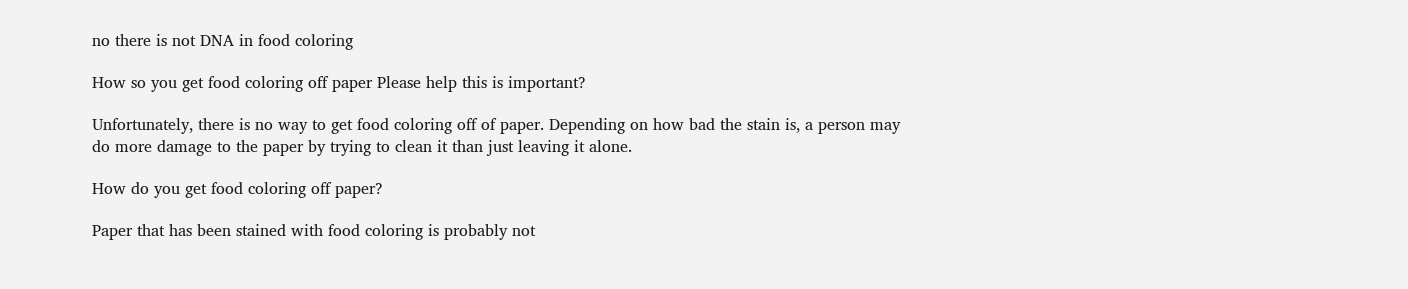no there is not DNA in food coloring

How so you get food coloring off paper Please help this is important?

Unfortunately, there is no way to get food coloring off of paper. Depending on how bad the stain is, a person may do more damage to the paper by trying to clean it than just leaving it alone.

How do you get food coloring off paper?

Paper that has been stained with food coloring is probably not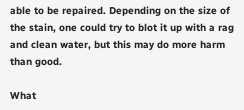able to be repaired. Depending on the size of the stain, one could try to blot it up with a rag and clean water, but this may do more harm than good.

What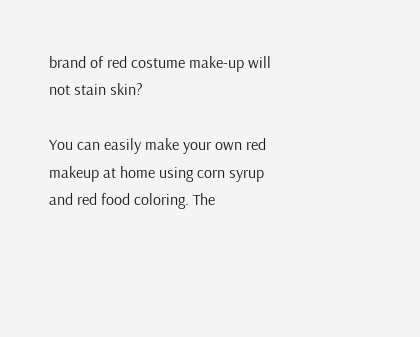brand of red costume make-up will not stain skin?

You can easily make your own red makeup at home using corn syrup and red food coloring. The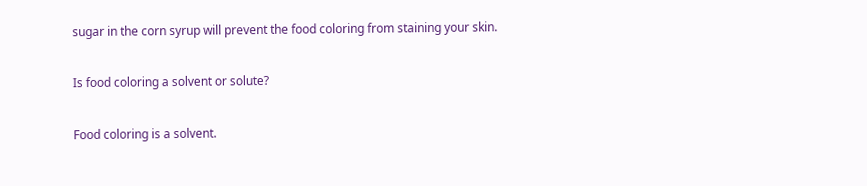sugar in the corn syrup will prevent the food coloring from staining your skin.

Is food coloring a solvent or solute?

Food coloring is a solvent.